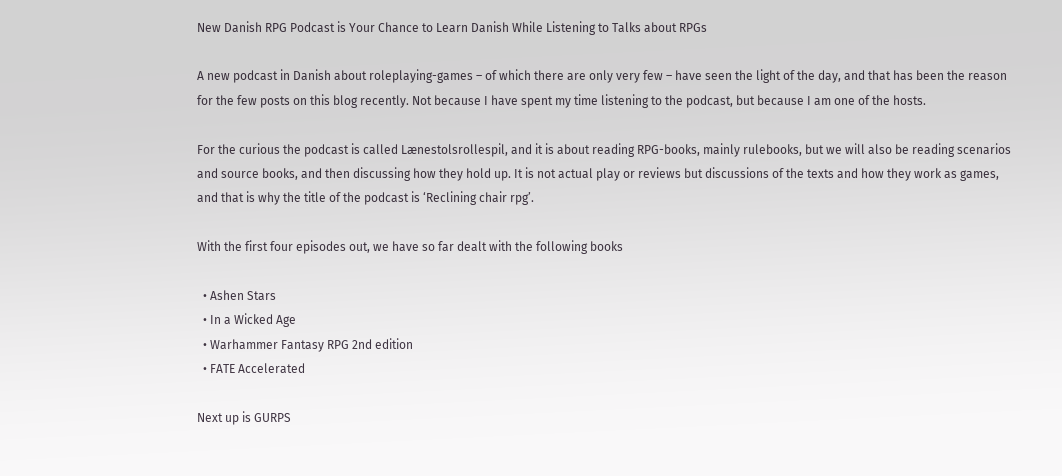New Danish RPG Podcast is Your Chance to Learn Danish While Listening to Talks about RPGs

A new podcast in Danish about roleplaying-games – of which there are only very few – have seen the light of the day, and that has been the reason for the few posts on this blog recently. Not because I have spent my time listening to the podcast, but because I am one of the hosts.

For the curious the podcast is called Lænestolsrollespil, and it is about reading RPG-books, mainly rulebooks, but we will also be reading scenarios and source books, and then discussing how they hold up. It is not actual play or reviews but discussions of the texts and how they work as games, and that is why the title of the podcast is ‘Reclining chair rpg’.

With the first four episodes out, we have so far dealt with the following books

  • Ashen Stars
  • In a Wicked Age
  • Warhammer Fantasy RPG 2nd edition
  • FATE Accelerated

Next up is GURPS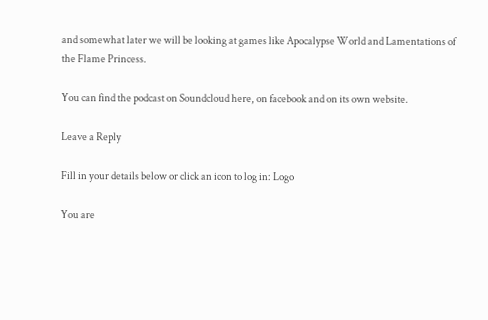and somewhat later we will be looking at games like Apocalypse World and Lamentations of the Flame Princess.

You can find the podcast on Soundcloud here, on facebook and on its own website.

Leave a Reply

Fill in your details below or click an icon to log in: Logo

You are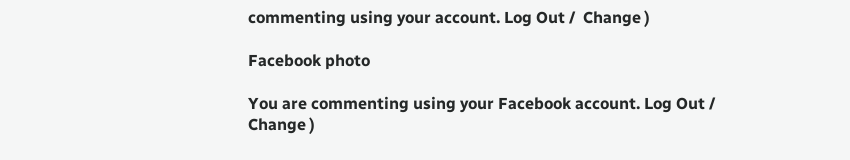commenting using your account. Log Out /  Change )

Facebook photo

You are commenting using your Facebook account. Log Out /  Change )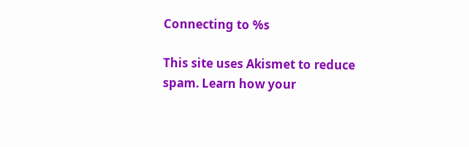Connecting to %s

This site uses Akismet to reduce spam. Learn how your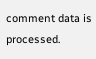comment data is processed.